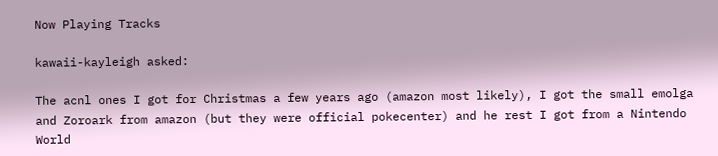Now Playing Tracks

kawaii-kayleigh asked:

The acnl ones I got for Christmas a few years ago (amazon most likely), I got the small emolga and Zoroark from amazon (but they were official pokecenter) and he rest I got from a Nintendo World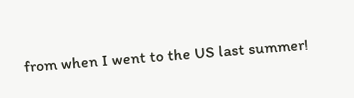from when I went to the US last summer!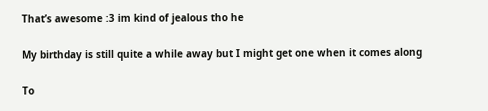That’s awesome :3 im kind of jealous tho he

My birthday is still quite a while away but I might get one when it comes along

To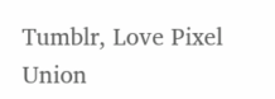Tumblr, Love Pixel Union